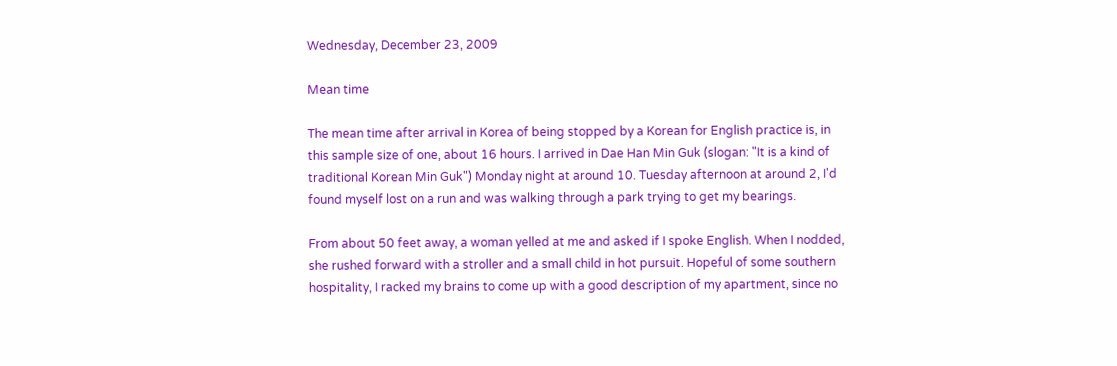Wednesday, December 23, 2009

Mean time

The mean time after arrival in Korea of being stopped by a Korean for English practice is, in this sample size of one, about 16 hours. I arrived in Dae Han Min Guk (slogan: "It is a kind of traditional Korean Min Guk") Monday night at around 10. Tuesday afternoon at around 2, I'd found myself lost on a run and was walking through a park trying to get my bearings.

From about 50 feet away, a woman yelled at me and asked if I spoke English. When I nodded, she rushed forward with a stroller and a small child in hot pursuit. Hopeful of some southern hospitality, I racked my brains to come up with a good description of my apartment, since no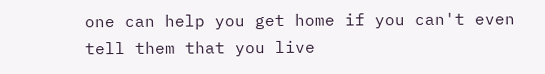one can help you get home if you can't even tell them that you live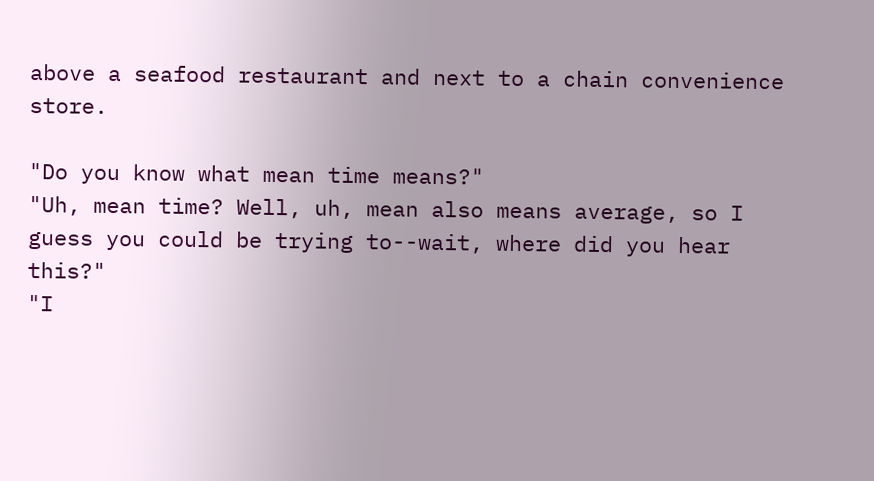above a seafood restaurant and next to a chain convenience store.

"Do you know what mean time means?"
"Uh, mean time? Well, uh, mean also means average, so I guess you could be trying to--wait, where did you hear this?"
"I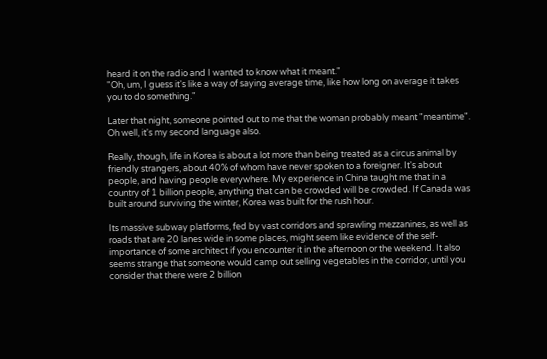heard it on the radio and I wanted to know what it meant."
"Oh, um, I guess it's like a way of saying average time, like how long on average it takes you to do something."

Later that night, someone pointed out to me that the woman probably meant "meantime". Oh well, it's my second language also.

Really, though, life in Korea is about a lot more than being treated as a circus animal by friendly strangers, about 40% of whom have never spoken to a foreigner. It's about people, and having people everywhere. My experience in China taught me that in a country of 1 billion people, anything that can be crowded will be crowded. If Canada was built around surviving the winter, Korea was built for the rush hour.

Its massive subway platforms, fed by vast corridors and sprawling mezzanines, as well as roads that are 20 lanes wide in some places, might seem like evidence of the self-importance of some architect if you encounter it in the afternoon or the weekend. It also seems strange that someone would camp out selling vegetables in the corridor, until you consider that there were 2 billion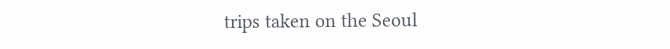trips taken on the Seoul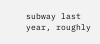subway last year, roughly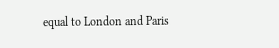equal to London and Paris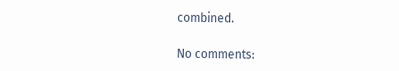combined.

No comments: